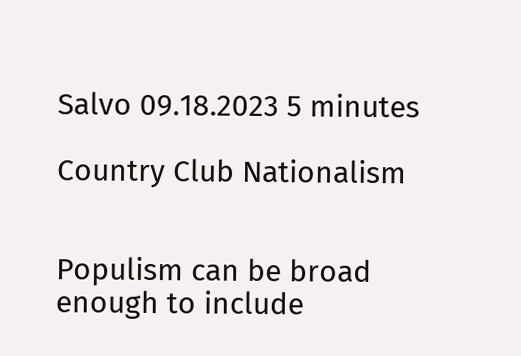Salvo 09.18.2023 5 minutes

Country Club Nationalism


Populism can be broad enough to include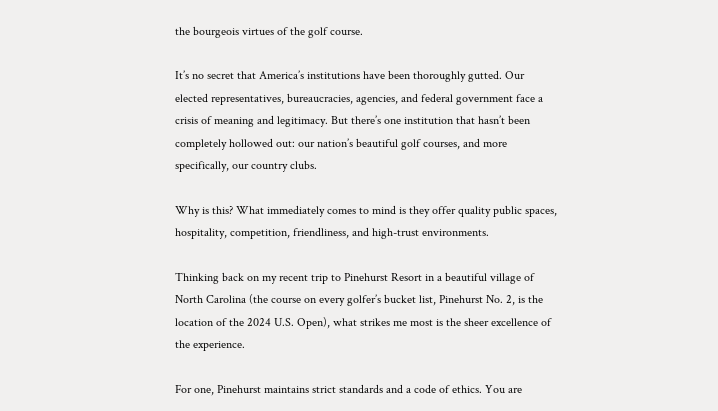the bourgeois virtues of the golf course.

It’s no secret that America’s institutions have been thoroughly gutted. Our elected representatives, bureaucracies, agencies, and federal government face a crisis of meaning and legitimacy. But there’s one institution that hasn’t been completely hollowed out: our nation’s beautiful golf courses, and more specifically, our country clubs.

Why is this? What immediately comes to mind is they offer quality public spaces, hospitality, competition, friendliness, and high-trust environments.

Thinking back on my recent trip to Pinehurst Resort in a beautiful village of North Carolina (the course on every golfer’s bucket list, Pinehurst No. 2, is the location of the 2024 U.S. Open), what strikes me most is the sheer excellence of the experience.

For one, Pinehurst maintains strict standards and a code of ethics. You are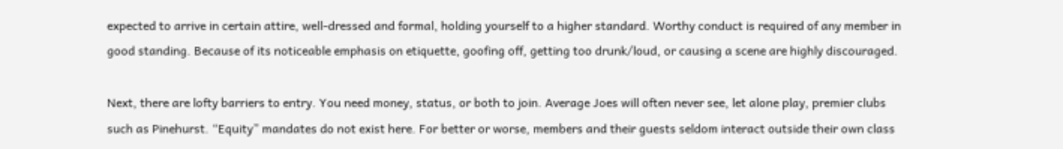expected to arrive in certain attire, well-dressed and formal, holding yourself to a higher standard. Worthy conduct is required of any member in good standing. Because of its noticeable emphasis on etiquette, goofing off, getting too drunk/loud, or causing a scene are highly discouraged.

Next, there are lofty barriers to entry. You need money, status, or both to join. Average Joes will often never see, let alone play, premier clubs such as Pinehurst. “Equity” mandates do not exist here. For better or worse, members and their guests seldom interact outside their own class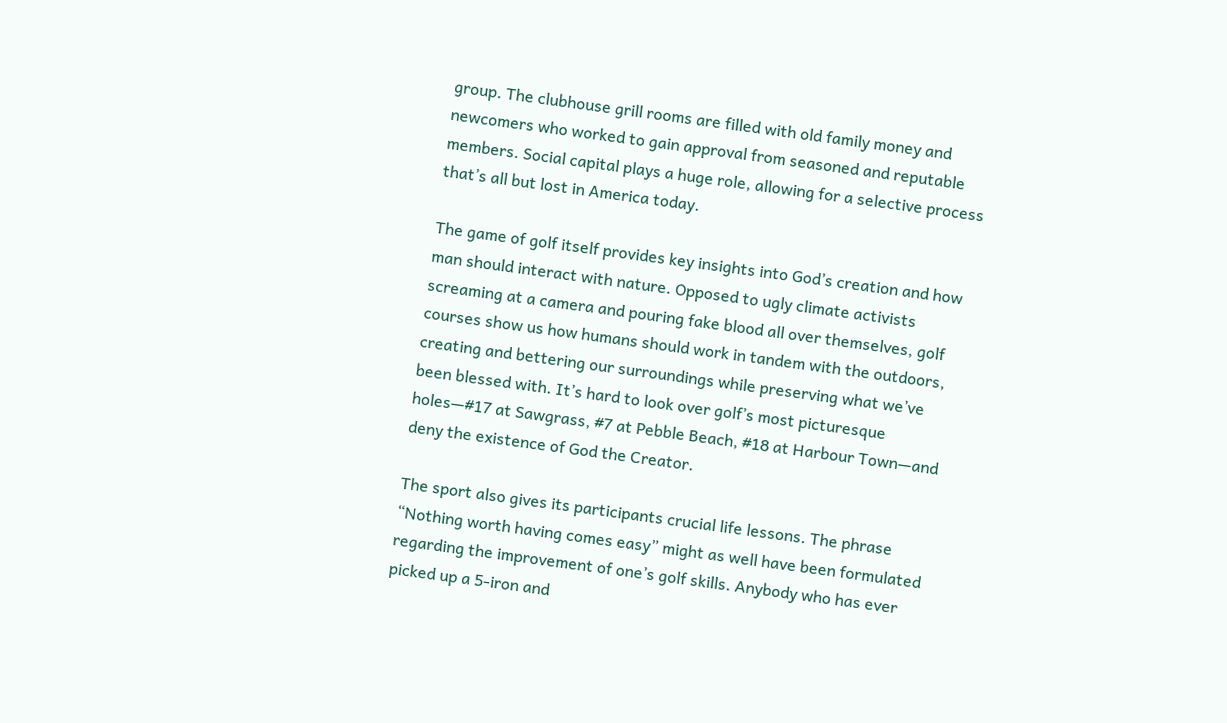group. The clubhouse grill rooms are filled with old family money and newcomers who worked to gain approval from seasoned and reputable members. Social capital plays a huge role, allowing for a selective process that’s all but lost in America today.

The game of golf itself provides key insights into God’s creation and how man should interact with nature. Opposed to ugly climate activists screaming at a camera and pouring fake blood all over themselves, golf courses show us how humans should work in tandem with the outdoors, creating and bettering our surroundings while preserving what we’ve been blessed with. It’s hard to look over golf’s most picturesque holes—#17 at Sawgrass, #7 at Pebble Beach, #18 at Harbour Town—and deny the existence of God the Creator.

The sport also gives its participants crucial life lessons. The phrase “Nothing worth having comes easy” might as well have been formulated regarding the improvement of one’s golf skills. Anybody who has ever picked up a 5-iron and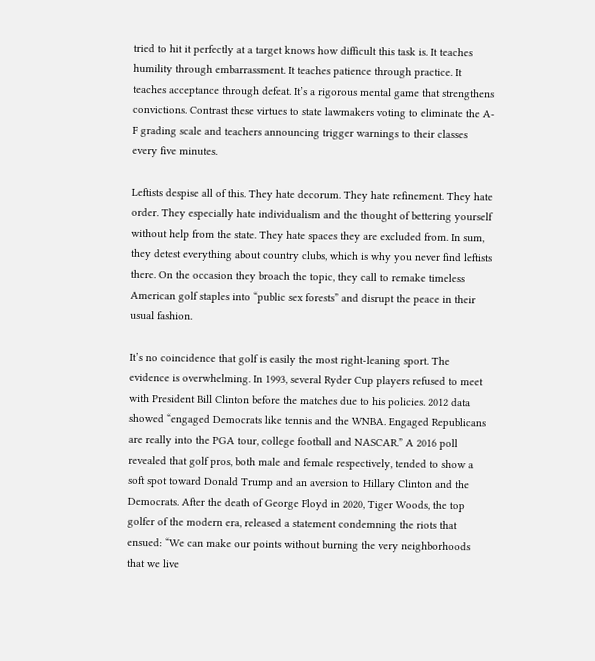tried to hit it perfectly at a target knows how difficult this task is. It teaches humility through embarrassment. It teaches patience through practice. It teaches acceptance through defeat. It’s a rigorous mental game that strengthens convictions. Contrast these virtues to state lawmakers voting to eliminate the A-F grading scale and teachers announcing trigger warnings to their classes every five minutes.

Leftists despise all of this. They hate decorum. They hate refinement. They hate order. They especially hate individualism and the thought of bettering yourself without help from the state. They hate spaces they are excluded from. In sum, they detest everything about country clubs, which is why you never find leftists there. On the occasion they broach the topic, they call to remake timeless American golf staples into “public sex forests” and disrupt the peace in their usual fashion.

It’s no coincidence that golf is easily the most right-leaning sport. The evidence is overwhelming. In 1993, several Ryder Cup players refused to meet with President Bill Clinton before the matches due to his policies. 2012 data showed “engaged Democrats like tennis and the WNBA. Engaged Republicans are really into the PGA tour, college football and NASCAR.” A 2016 poll revealed that golf pros, both male and female respectively, tended to show a soft spot toward Donald Trump and an aversion to Hillary Clinton and the Democrats. After the death of George Floyd in 2020, Tiger Woods, the top golfer of the modern era, released a statement condemning the riots that ensued: “We can make our points without burning the very neighborhoods that we live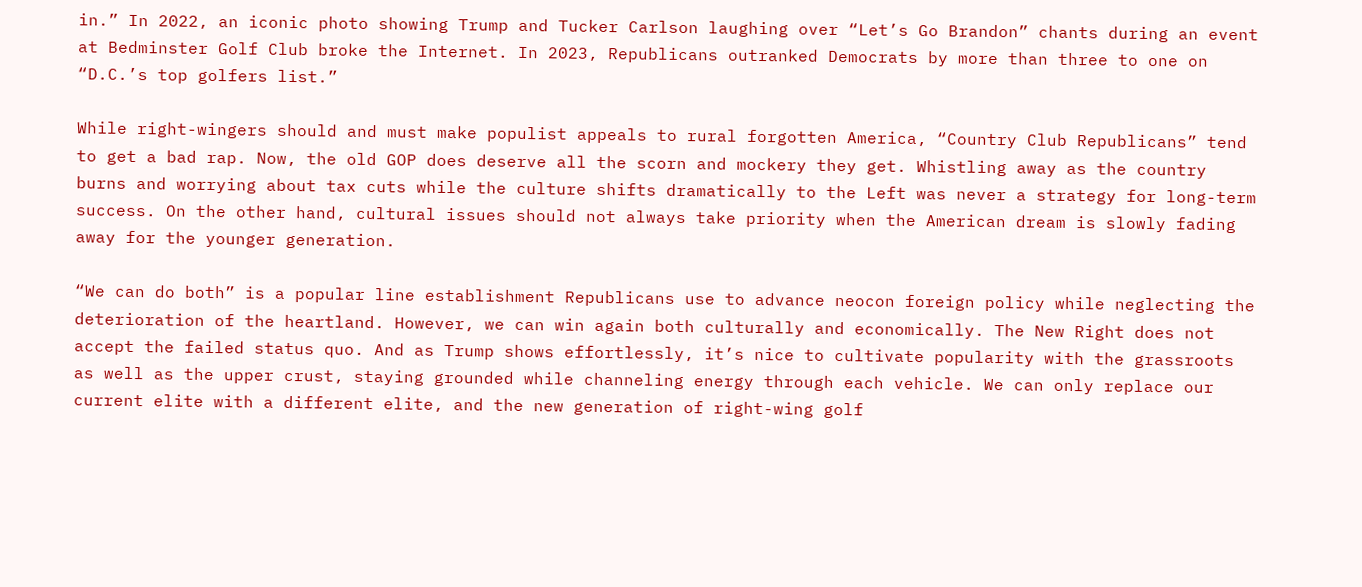in.” In 2022, an iconic photo showing Trump and Tucker Carlson laughing over “Let’s Go Brandon” chants during an event at Bedminster Golf Club broke the Internet. In 2023, Republicans outranked Democrats by more than three to one on “D.C.’s top golfers list.”

While right-wingers should and must make populist appeals to rural forgotten America, “Country Club Republicans” tend to get a bad rap. Now, the old GOP does deserve all the scorn and mockery they get. Whistling away as the country burns and worrying about tax cuts while the culture shifts dramatically to the Left was never a strategy for long-term success. On the other hand, cultural issues should not always take priority when the American dream is slowly fading away for the younger generation.

“We can do both” is a popular line establishment Republicans use to advance neocon foreign policy while neglecting the deterioration of the heartland. However, we can win again both culturally and economically. The New Right does not accept the failed status quo. And as Trump shows effortlessly, it’s nice to cultivate popularity with the grassroots as well as the upper crust, staying grounded while channeling energy through each vehicle. We can only replace our current elite with a different elite, and the new generation of right-wing golf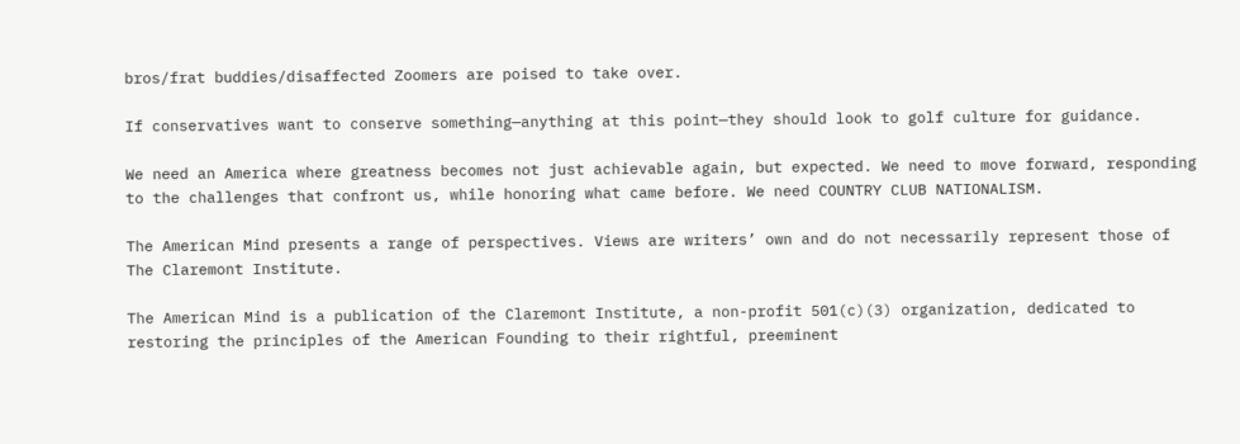bros/frat buddies/disaffected Zoomers are poised to take over.

If conservatives want to conserve something—anything at this point—they should look to golf culture for guidance.

We need an America where greatness becomes not just achievable again, but expected. We need to move forward, responding to the challenges that confront us, while honoring what came before. We need COUNTRY CLUB NATIONALISM.

The American Mind presents a range of perspectives. Views are writers’ own and do not necessarily represent those of The Claremont Institute.

The American Mind is a publication of the Claremont Institute, a non-profit 501(c)(3) organization, dedicated to restoring the principles of the American Founding to their rightful, preeminent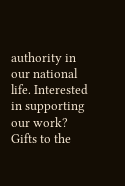authority in our national life. Interested in supporting our work? Gifts to the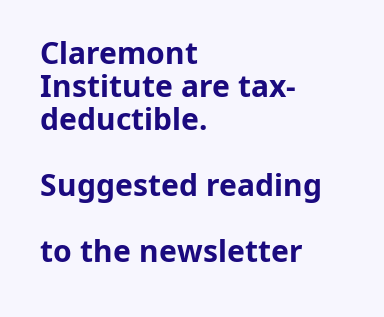Claremont Institute are tax-deductible.

Suggested reading

to the newsletter